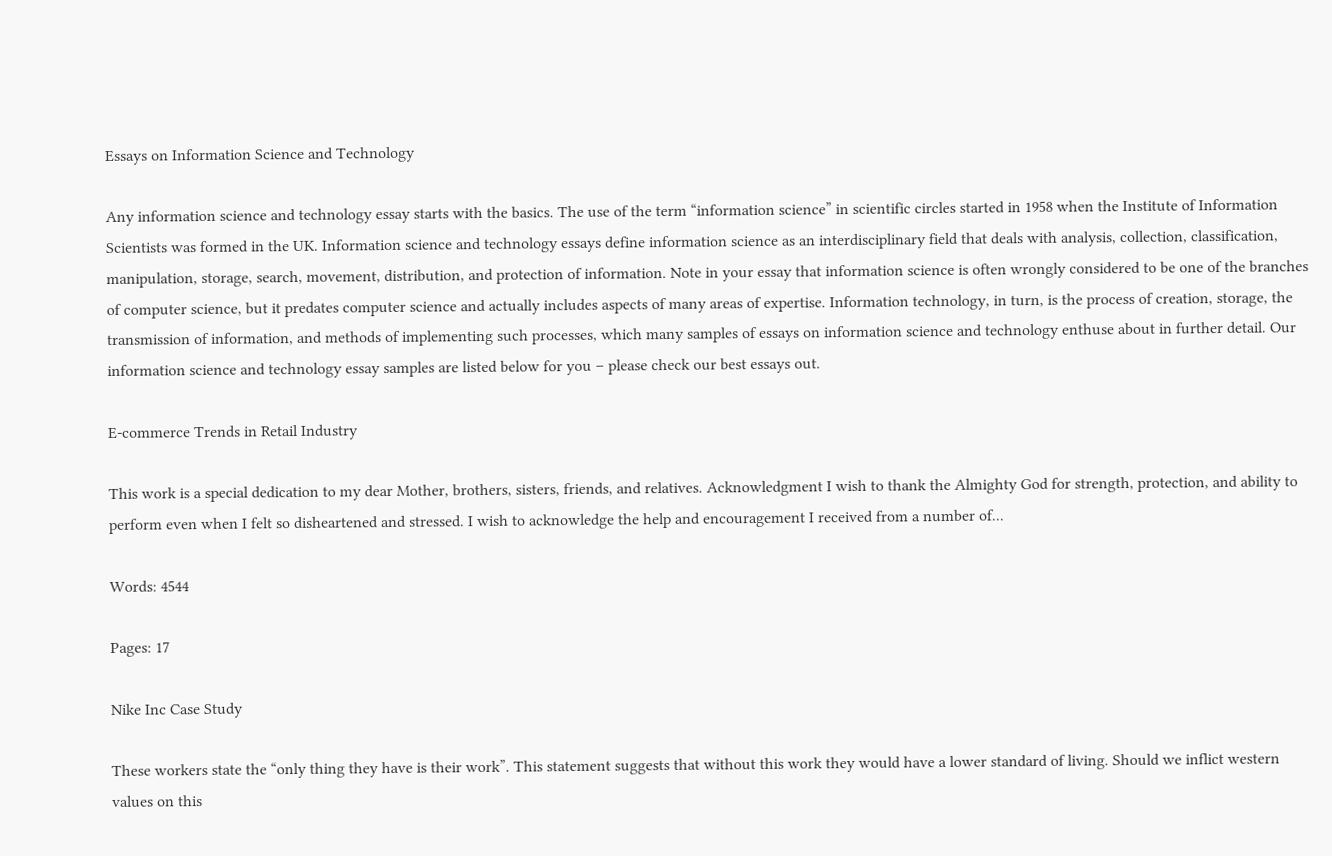Essays on Information Science and Technology

Any information science and technology essay starts with the basics. The use of the term “information science” in scientific circles started in 1958 when the Institute of Information Scientists was formed in the UK. Information science and technology essays define information science as an interdisciplinary field that deals with analysis, collection, classification, manipulation, storage, search, movement, distribution, and protection of information. Note in your essay that information science is often wrongly considered to be one of the branches of computer science, but it predates computer science and actually includes aspects of many areas of expertise. Information technology, in turn, is the process of creation, storage, the transmission of information, and methods of implementing such processes, which many samples of essays on information science and technology enthuse about in further detail. Our information science and technology essay samples are listed below for you – please check our best essays out.

E-commerce Trends in Retail Industry

This work is a special dedication to my dear Mother, brothers, sisters, friends, and relatives. Acknowledgment I wish to thank the Almighty God for strength, protection, and ability to perform even when I felt so disheartened and stressed. I wish to acknowledge the help and encouragement I received from a number of...

Words: 4544

Pages: 17

Nike Inc Case Study

These workers state the “only thing they have is their work”. This statement suggests that without this work they would have a lower standard of living. Should we inflict western values on this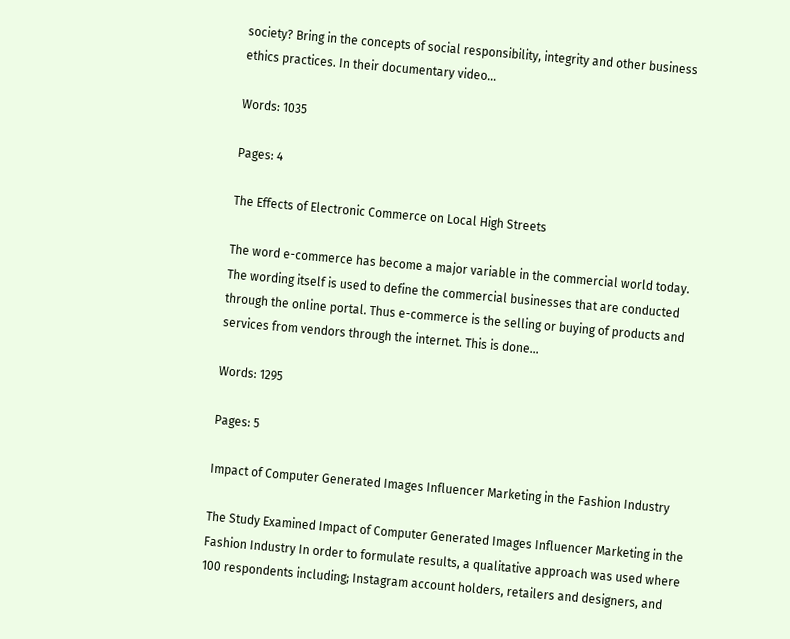society? Bring in the concepts of social responsibility, integrity and other business ethics practices. In their documentary video...

Words: 1035

Pages: 4

The Effects of Electronic Commerce on Local High Streets

The word e-commerce has become a major variable in the commercial world today. The wording itself is used to define the commercial businesses that are conducted through the online portal. Thus e-commerce is the selling or buying of products and services from vendors through the internet. This is done...

Words: 1295

Pages: 5

Impact of Computer Generated Images Influencer Marketing in the Fashion Industry

The Study Examined Impact of Computer Generated Images Influencer Marketing in the Fashion Industry In order to formulate results, a qualitative approach was used where 100 respondents including; Instagram account holders, retailers and designers, and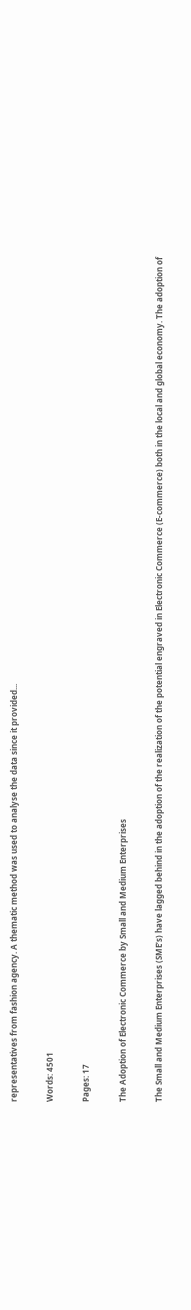representatives from fashion agency. A thematic method was used to analyse the data since it provided...

Words: 4501

Pages: 17

The Adoption of Electronic Commerce by Small and Medium Enterprises

The Small and Medium Enterprises (SME’s) have lagged behind in the adoption of the realization of the potential engraved in Electronic Commerce (E-commerce) both in the local and global economy. The adoption of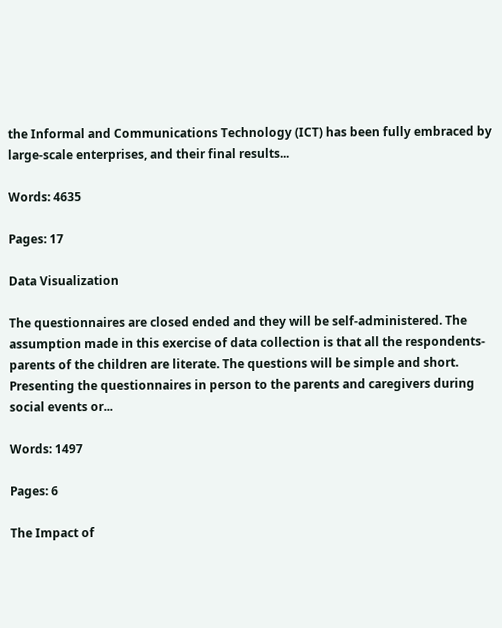the Informal and Communications Technology (ICT) has been fully embraced by large-scale enterprises, and their final results...

Words: 4635

Pages: 17

Data Visualization

The questionnaires are closed ended and they will be self-administered. The assumption made in this exercise of data collection is that all the respondents-parents of the children are literate. The questions will be simple and short. Presenting the questionnaires in person to the parents and caregivers during social events or...

Words: 1497

Pages: 6

The Impact of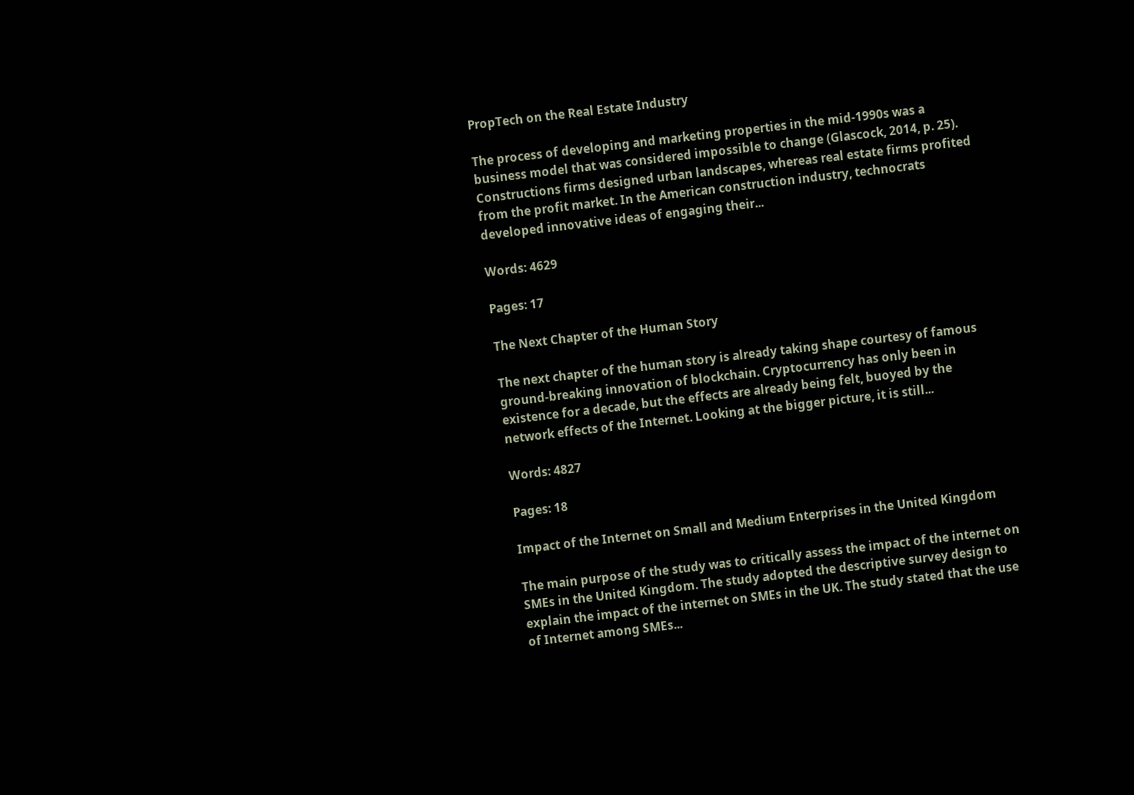PropTech on the Real Estate Industry

The process of developing and marketing properties in the mid-1990s was a business model that was considered impossible to change (Glascock, 2014, p. 25). Constructions firms designed urban landscapes, whereas real estate firms profited from the profit market. In the American construction industry, technocrats developed innovative ideas of engaging their...

Words: 4629

Pages: 17

The Next Chapter of the Human Story

The next chapter of the human story is already taking shape courtesy of famous ground-breaking innovation of blockchain. Cryptocurrency has only been in existence for a decade, but the effects are already being felt, buoyed by the network effects of the Internet. Looking at the bigger picture, it is still...

Words: 4827

Pages: 18

Impact of the Internet on Small and Medium Enterprises in the United Kingdom

The main purpose of the study was to critically assess the impact of the internet on SMEs in the United Kingdom. The study adopted the descriptive survey design to explain the impact of the internet on SMEs in the UK. The study stated that the use of Internet among SMEs...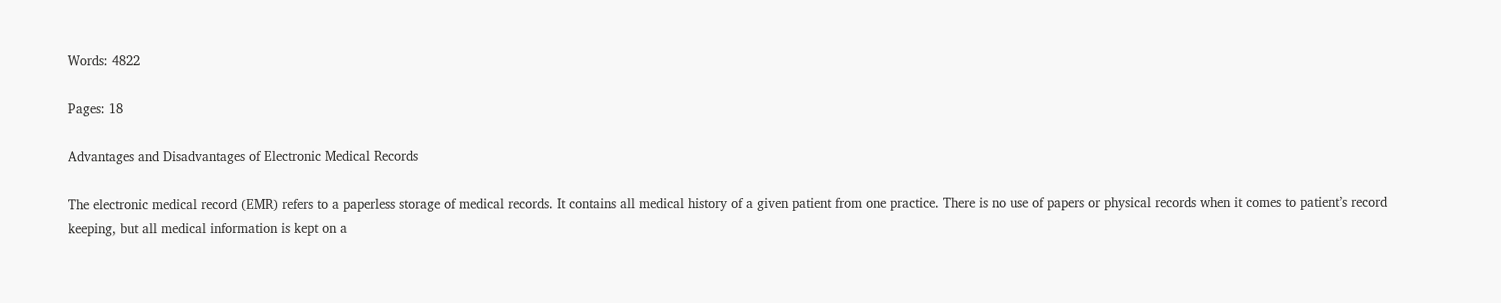Words: 4822

Pages: 18

Advantages and Disadvantages of Electronic Medical Records

The electronic medical record (EMR) refers to a paperless storage of medical records. It contains all medical history of a given patient from one practice. There is no use of papers or physical records when it comes to patient’s record keeping, but all medical information is kept on a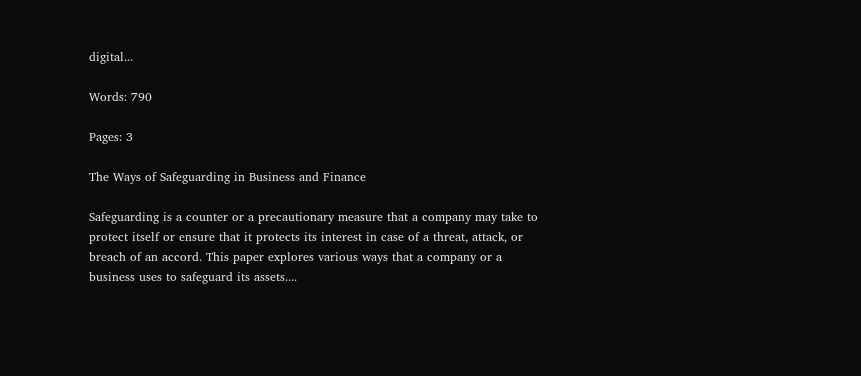digital...

Words: 790

Pages: 3

The Ways of Safeguarding in Business and Finance

Safeguarding is a counter or a precautionary measure that a company may take to protect itself or ensure that it protects its interest in case of a threat, attack, or breach of an accord. This paper explores various ways that a company or a business uses to safeguard its assets....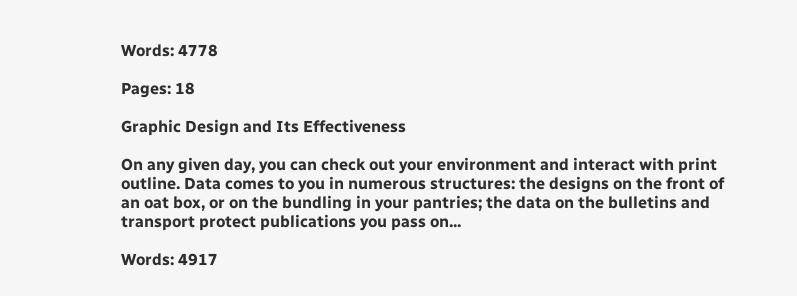Words: 4778

Pages: 18

Graphic Design and Its Effectiveness

On any given day, you can check out your environment and interact with print outline. Data comes to you in numerous structures: the designs on the front of an oat box, or on the bundling in your pantries; the data on the bulletins and transport protect publications you pass on...

Words: 4917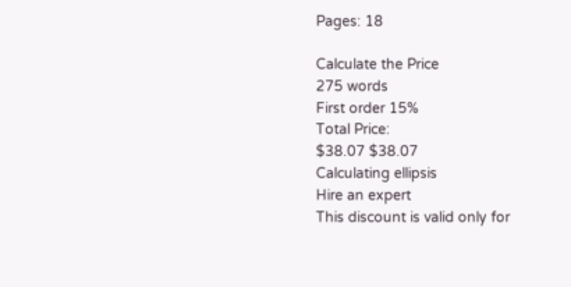Pages: 18

Calculate the Price
275 words
First order 15%
Total Price:
$38.07 $38.07
Calculating ellipsis
Hire an expert
This discount is valid only for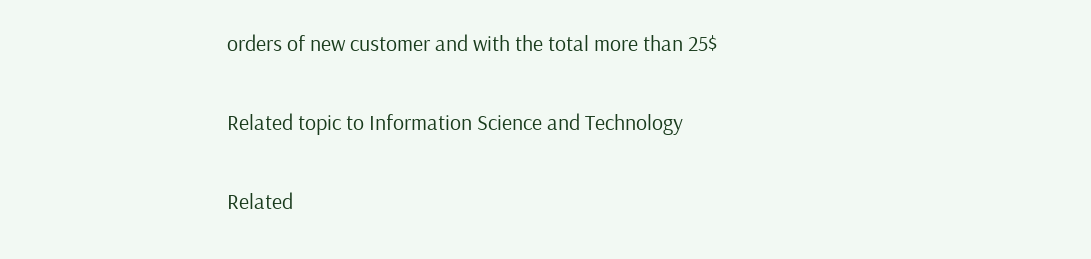orders of new customer and with the total more than 25$

Related topic to Information Science and Technology

Related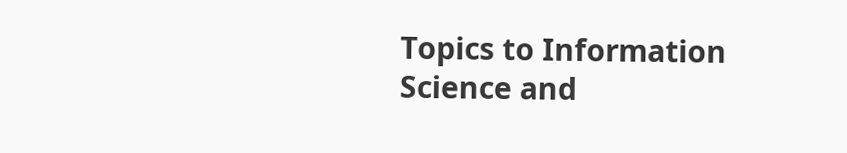Topics to Information Science and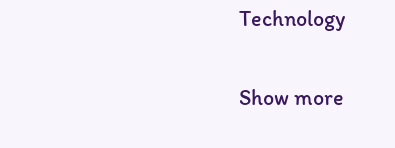Technology

Show more